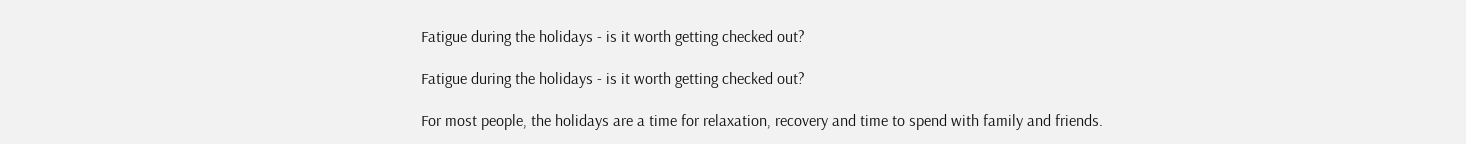Fatigue during the holidays - is it worth getting checked out?

Fatigue during the holidays - is it worth getting checked out?

For most people, the holidays are a time for relaxation, recovery and time to spend with family and friends.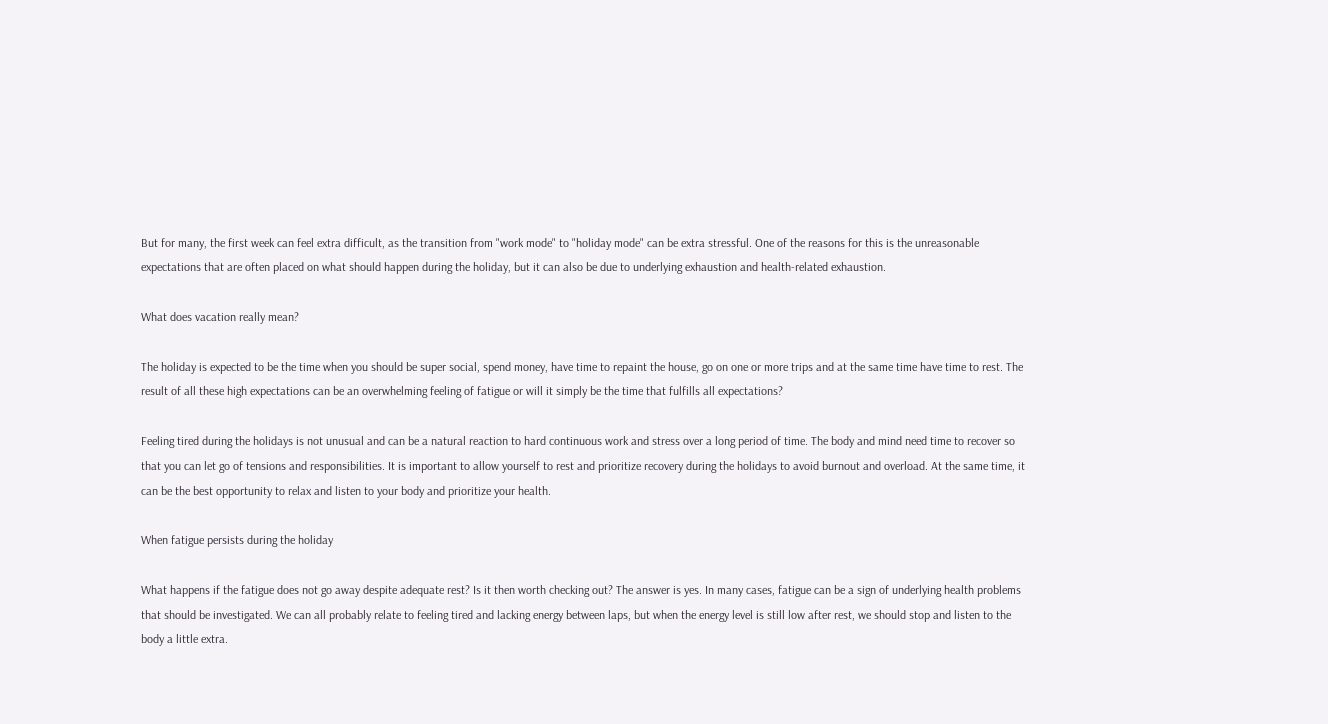But for many, the first week can feel extra difficult, as the transition from "work mode" to "holiday mode" can be extra stressful. One of the reasons for this is the unreasonable expectations that are often placed on what should happen during the holiday, but it can also be due to underlying exhaustion and health-related exhaustion.

What does vacation really mean?

The holiday is expected to be the time when you should be super social, spend money, have time to repaint the house, go on one or more trips and at the same time have time to rest. The result of all these high expectations can be an overwhelming feeling of fatigue or will it simply be the time that fulfills all expectations?

Feeling tired during the holidays is not unusual and can be a natural reaction to hard continuous work and stress over a long period of time. The body and mind need time to recover so that you can let go of tensions and responsibilities. It is important to allow yourself to rest and prioritize recovery during the holidays to avoid burnout and overload. At the same time, it can be the best opportunity to relax and listen to your body and prioritize your health.

When fatigue persists during the holiday

What happens if the fatigue does not go away despite adequate rest? Is it then worth checking out? The answer is yes. In many cases, fatigue can be a sign of underlying health problems that should be investigated. We can all probably relate to feeling tired and lacking energy between laps, but when the energy level is still low after rest, we should stop and listen to the body a little extra.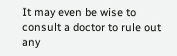It may even be wise to consult a doctor to rule out any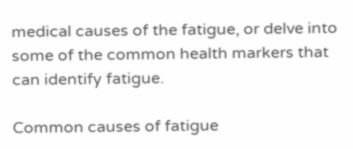medical causes of the fatigue, or delve into some of the common health markers that can identify fatigue.

Common causes of fatigue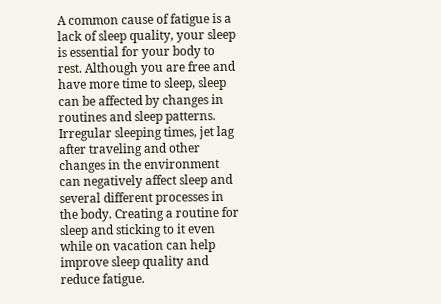A common cause of fatigue is a lack of sleep quality, your sleep is essential for your body to rest. Although you are free and have more time to sleep, sleep can be affected by changes in routines and sleep patterns. Irregular sleeping times, jet lag after traveling and other changes in the environment can negatively affect sleep and several different processes in the body. Creating a routine for sleep and sticking to it even while on vacation can help improve sleep quality and reduce fatigue.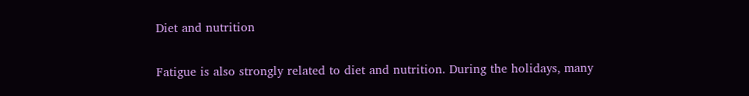Diet and nutrition

Fatigue is also strongly related to diet and nutrition. During the holidays, many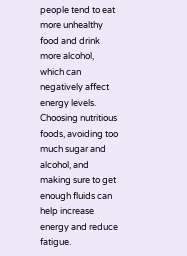people tend to eat more unhealthy food and drink more alcohol, which can negatively affect energy levels. Choosing nutritious foods, avoiding too much sugar and alcohol, and making sure to get enough fluids can help increase energy and reduce fatigue.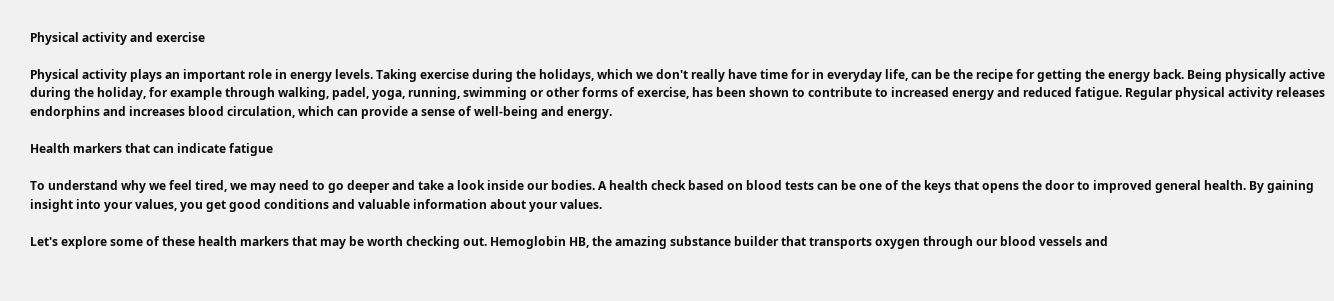Physical activity and exercise

Physical activity plays an important role in energy levels. Taking exercise during the holidays, which we don't really have time for in everyday life, can be the recipe for getting the energy back. Being physically active during the holiday, for example through walking, padel, yoga, running, swimming or other forms of exercise, has been shown to contribute to increased energy and reduced fatigue. Regular physical activity releases endorphins and increases blood circulation, which can provide a sense of well-being and energy.

Health markers that can indicate fatigue

To understand why we feel tired, we may need to go deeper and take a look inside our bodies. A health check based on blood tests can be one of the keys that opens the door to improved general health. By gaining insight into your values, you get good conditions and valuable information about your values.

Let's explore some of these health markers that may be worth checking out. Hemoglobin HB, the amazing substance builder that transports oxygen through our blood vessels and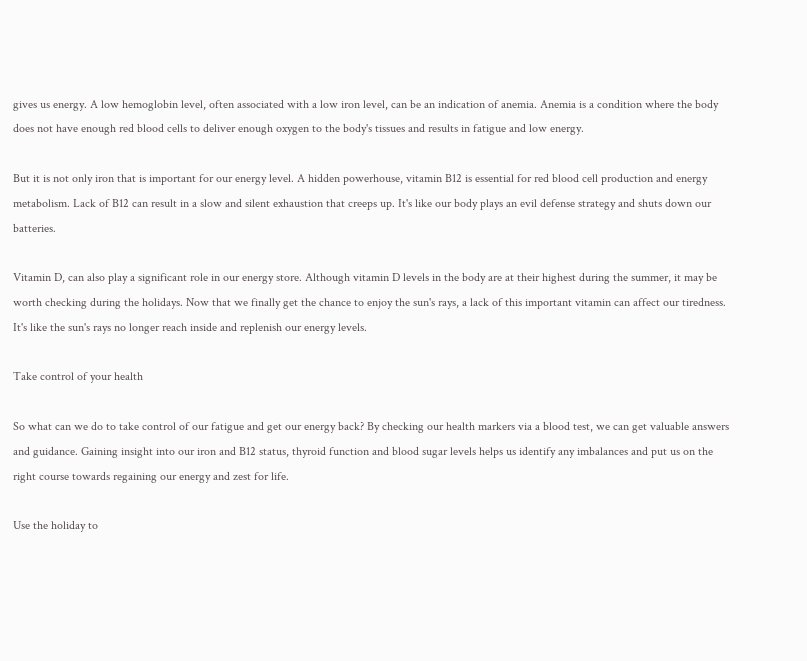gives us energy. A low hemoglobin level, often associated with a low iron level, can be an indication of anemia. Anemia is a condition where the body does not have enough red blood cells to deliver enough oxygen to the body's tissues and results in fatigue and low energy.

But it is not only iron that is important for our energy level. A hidden powerhouse, vitamin B12 is essential for red blood cell production and energy metabolism. Lack of B12 can result in a slow and silent exhaustion that creeps up. It's like our body plays an evil defense strategy and shuts down our batteries.

Vitamin D, can also play a significant role in our energy store. Although vitamin D levels in the body are at their highest during the summer, it may be worth checking during the holidays. Now that we finally get the chance to enjoy the sun's rays, a lack of this important vitamin can affect our tiredness. It's like the sun's rays no longer reach inside and replenish our energy levels.

Take control of your health

So what can we do to take control of our fatigue and get our energy back? By checking our health markers via a blood test, we can get valuable answers and guidance. Gaining insight into our iron and B12 status, thyroid function and blood sugar levels helps us identify any imbalances and put us on the right course towards regaining our energy and zest for life.

Use the holiday to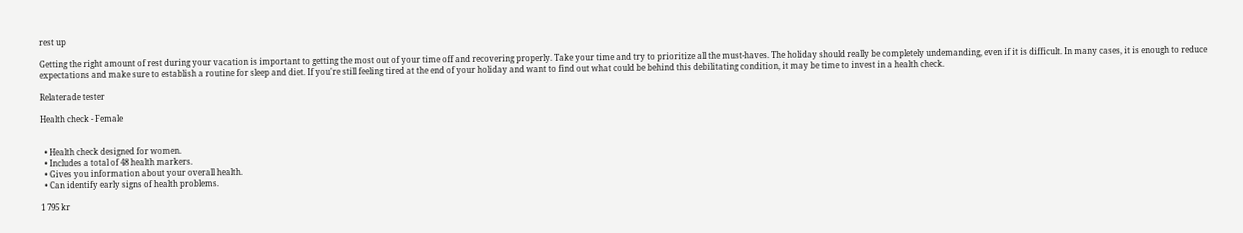rest up

Getting the right amount of rest during your vacation is important to getting the most out of your time off and recovering properly. Take your time and try to prioritize all the must-haves. The holiday should really be completely undemanding, even if it is difficult. In many cases, it is enough to reduce expectations and make sure to establish a routine for sleep and diet. If you're still feeling tired at the end of your holiday and want to find out what could be behind this debilitating condition, it may be time to invest in a health check.

Relaterade tester

Health check - Female


  • Health check designed for women.
  • Includes a total of 48 health markers.
  • Gives you information about your overall health.
  • Can identify early signs of health problems.

1 795 kr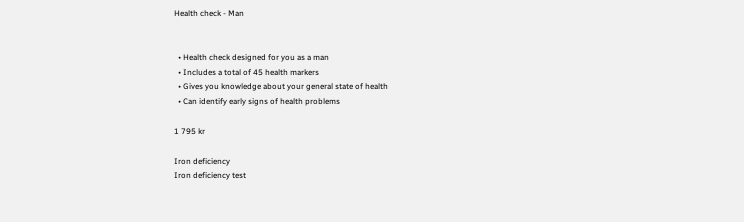Health check - Man


  • Health check designed for you as a man
  • Includes a total of 45 health markers
  • Gives you knowledge about your general state of health
  • Can identify early signs of health problems

1 795 kr

Iron deficiency
Iron deficiency test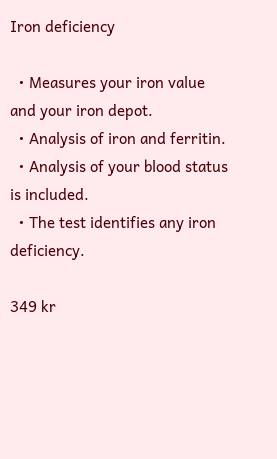Iron deficiency

  • Measures your iron value and your iron depot.
  • Analysis of iron and ferritin.
  • Analysis of your blood status is included.
  • The test identifies any iron deficiency.

349 kr